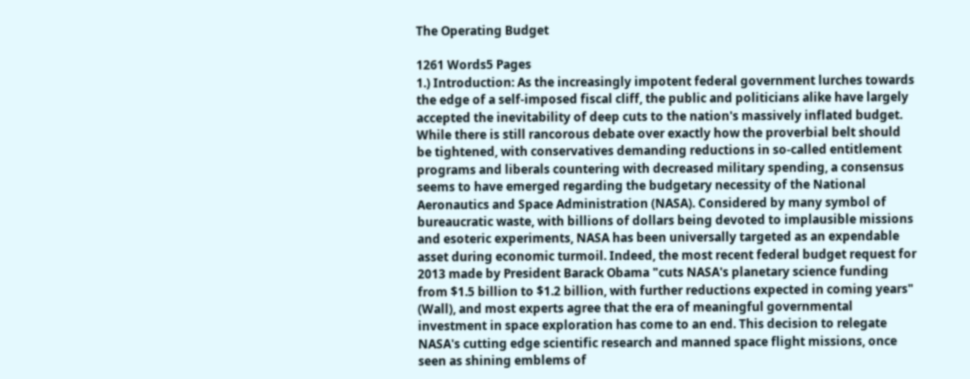The Operating Budget

1261 Words5 Pages
1.) Introduction: As the increasingly impotent federal government lurches towards the edge of a self-imposed fiscal cliff, the public and politicians alike have largely accepted the inevitability of deep cuts to the nation's massively inflated budget. While there is still rancorous debate over exactly how the proverbial belt should be tightened, with conservatives demanding reductions in so-called entitlement programs and liberals countering with decreased military spending, a consensus seems to have emerged regarding the budgetary necessity of the National Aeronautics and Space Administration (NASA). Considered by many symbol of bureaucratic waste, with billions of dollars being devoted to implausible missions and esoteric experiments, NASA has been universally targeted as an expendable asset during economic turmoil. Indeed, the most recent federal budget request for 2013 made by President Barack Obama "cuts NASA's planetary science funding from $1.5 billion to $1.2 billion, with further reductions expected in coming years" (Wall), and most experts agree that the era of meaningful governmental investment in space exploration has come to an end. This decision to relegate NASA's cutting edge scientific research and manned space flight missions, once seen as shining emblems of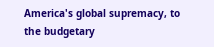America's global supremacy, to the budgetary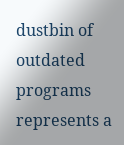dustbin of outdated programs represents a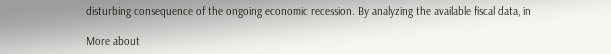disturbing consequence of the ongoing economic recession. By analyzing the available fiscal data, in

More about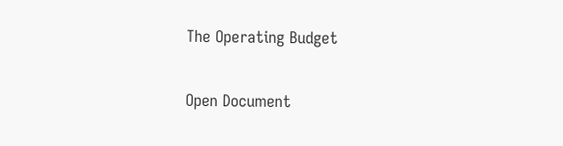The Operating Budget

Open Document